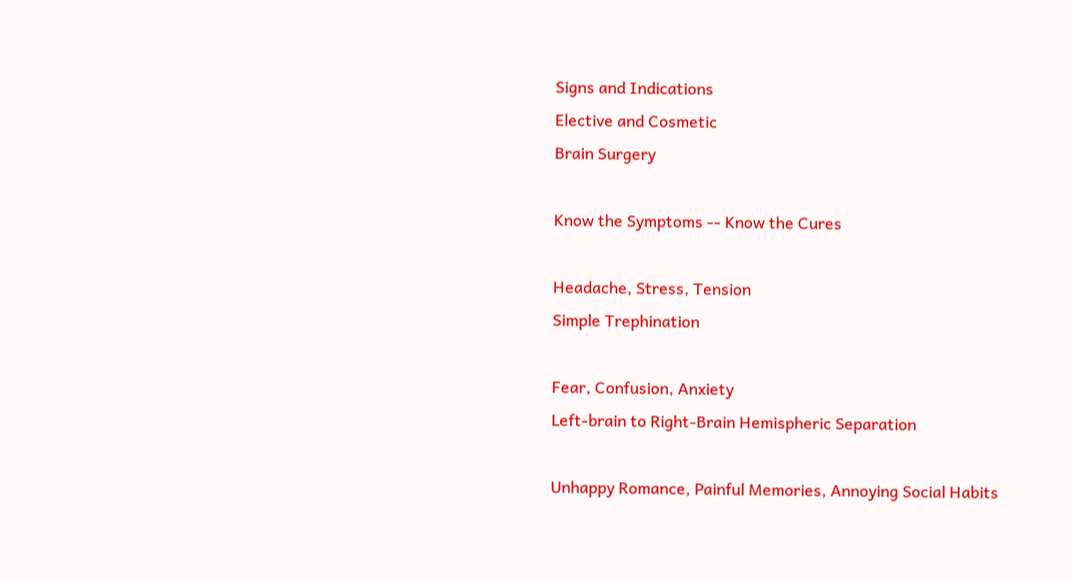Signs and Indications
Elective and Cosmetic
Brain Surgery

Know the Symptoms -- Know the Cures

Headache, Stress, Tension
Simple Trephination

Fear, Confusion, Anxiety
Left-brain to Right-Brain Hemispheric Separation

Unhappy Romance, Painful Memories, Annoying Social Habits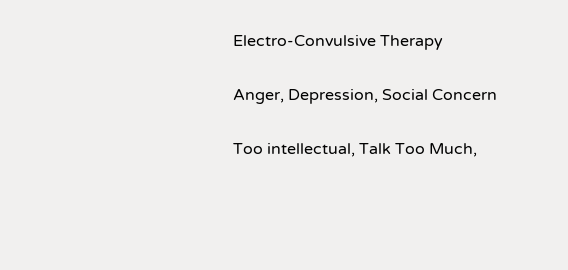Electro-Convulsive Therapy

Anger, Depression, Social Concern

Too intellectual, Talk Too Much,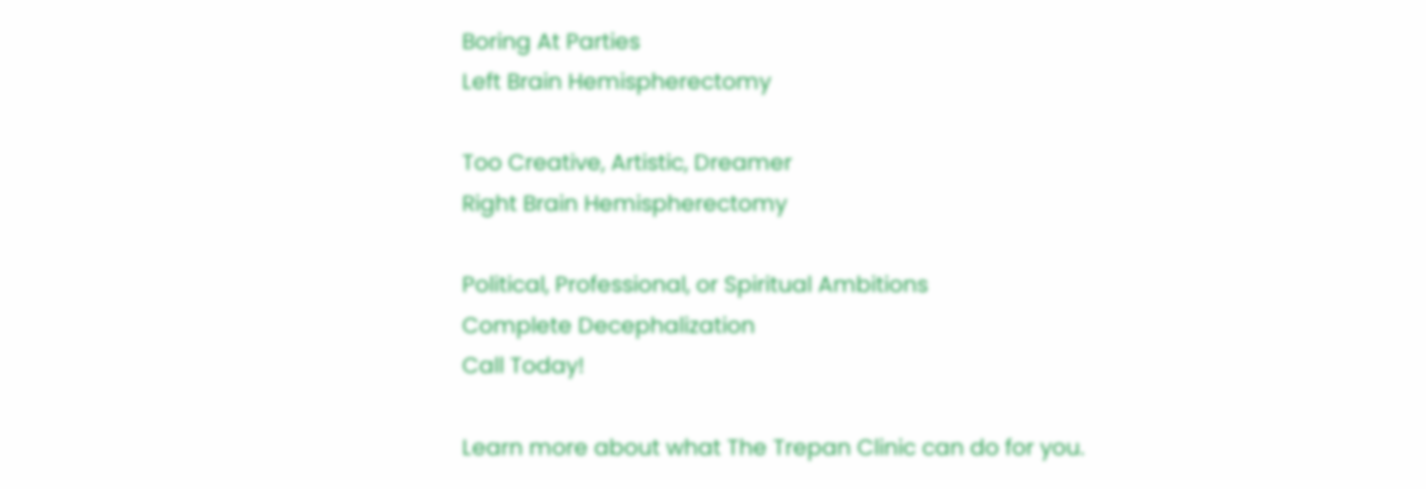Boring At Parties
Left Brain Hemispherectomy

Too Creative, Artistic, Dreamer
Right Brain Hemispherectomy

Political, Professional, or Spiritual Ambitions
Complete Decephalization
Call Today!

Learn more about what The Trepan Clinic can do for you.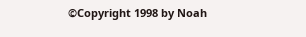©Copyright 1998 by Noah